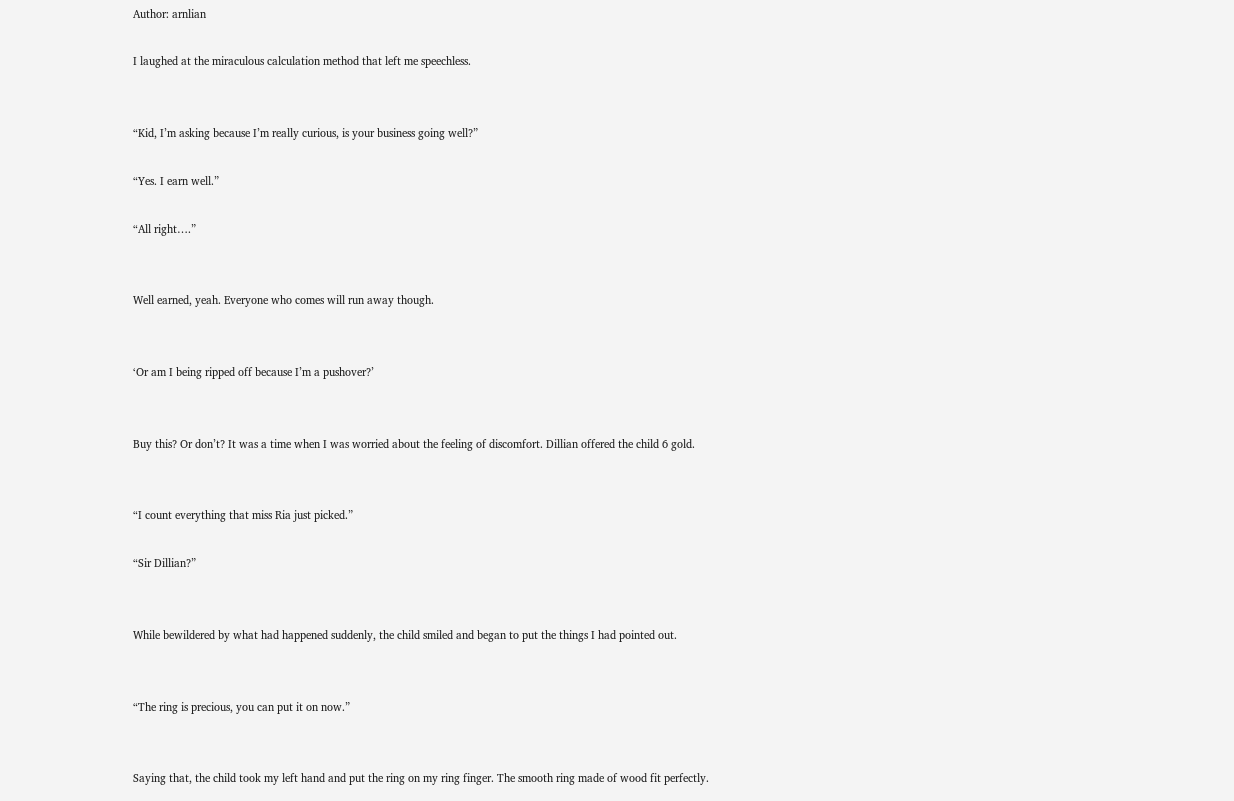Author: arnlian

I laughed at the miraculous calculation method that left me speechless.


“Kid, I’m asking because I’m really curious, is your business going well?”

“Yes. I earn well.”

“All right….”


Well earned, yeah. Everyone who comes will run away though.


‘Or am I being ripped off because I’m a pushover?’


Buy this? Or don’t? It was a time when I was worried about the feeling of discomfort. Dillian offered the child 6 gold.


“I count everything that miss Ria just picked.”

“Sir Dillian?”


While bewildered by what had happened suddenly, the child smiled and began to put the things I had pointed out.


“The ring is precious, you can put it on now.”


Saying that, the child took my left hand and put the ring on my ring finger. The smooth ring made of wood fit perfectly.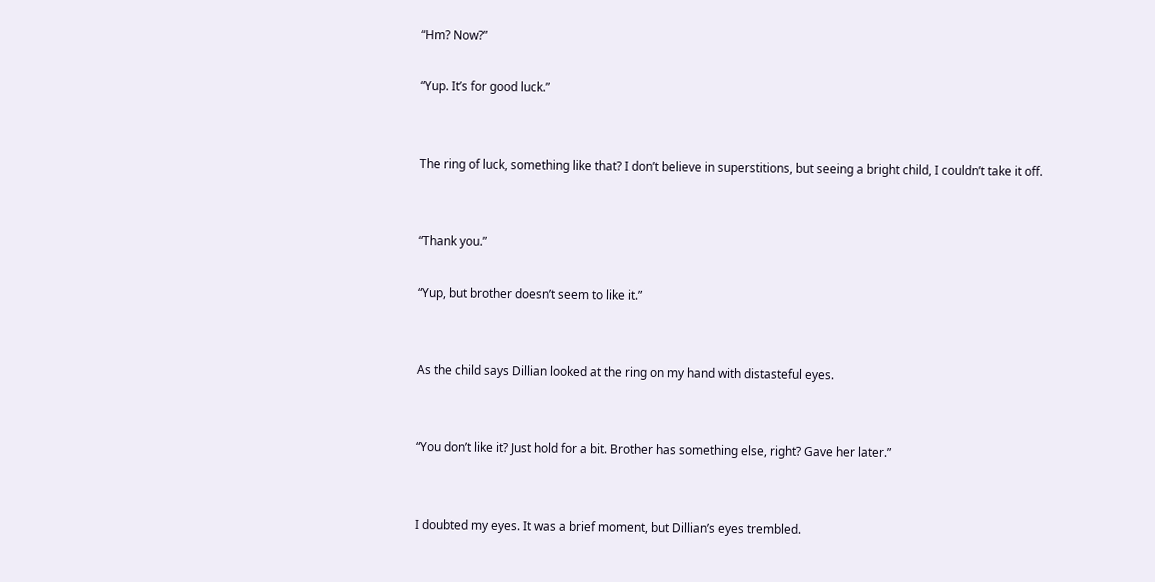“Hm? Now?”

“Yup. It’s for good luck.”


The ring of luck, something like that? I don’t believe in superstitions, but seeing a bright child, I couldn’t take it off.


“Thank you.”

“Yup, but brother doesn’t seem to like it.”


As the child says Dillian looked at the ring on my hand with distasteful eyes.


“You don’t like it? Just hold for a bit. Brother has something else, right? Gave her later.”


I doubted my eyes. It was a brief moment, but Dillian’s eyes trembled.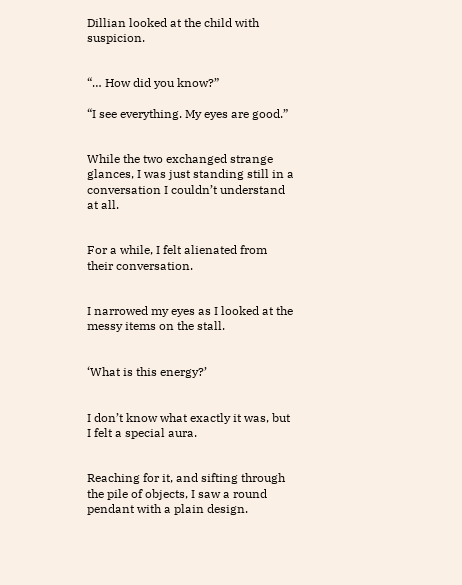Dillian looked at the child with suspicion.


“… How did you know?”

“I see everything. My eyes are good.”


While the two exchanged strange glances, I was just standing still in a conversation I couldn’t understand at all.


For a while, I felt alienated from their conversation.


I narrowed my eyes as I looked at the messy items on the stall.


‘What is this energy?’


I don’t know what exactly it was, but I felt a special aura.


Reaching for it, and sifting through the pile of objects, I saw a round pendant with a plain design.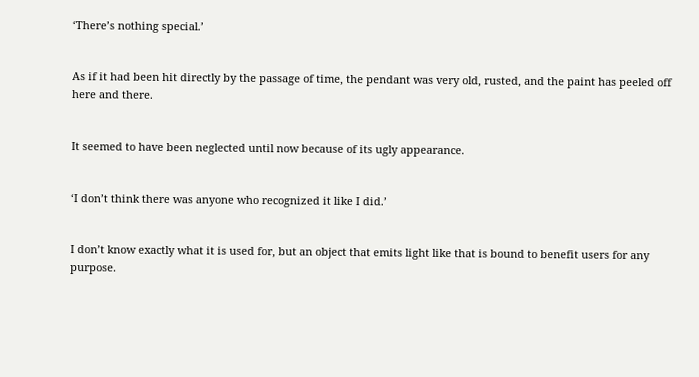‘There’s nothing special.’


As if it had been hit directly by the passage of time, the pendant was very old, rusted, and the paint has peeled off here and there.


It seemed to have been neglected until now because of its ugly appearance.


‘I don’t think there was anyone who recognized it like I did.’


I don’t know exactly what it is used for, but an object that emits light like that is bound to benefit users for any purpose.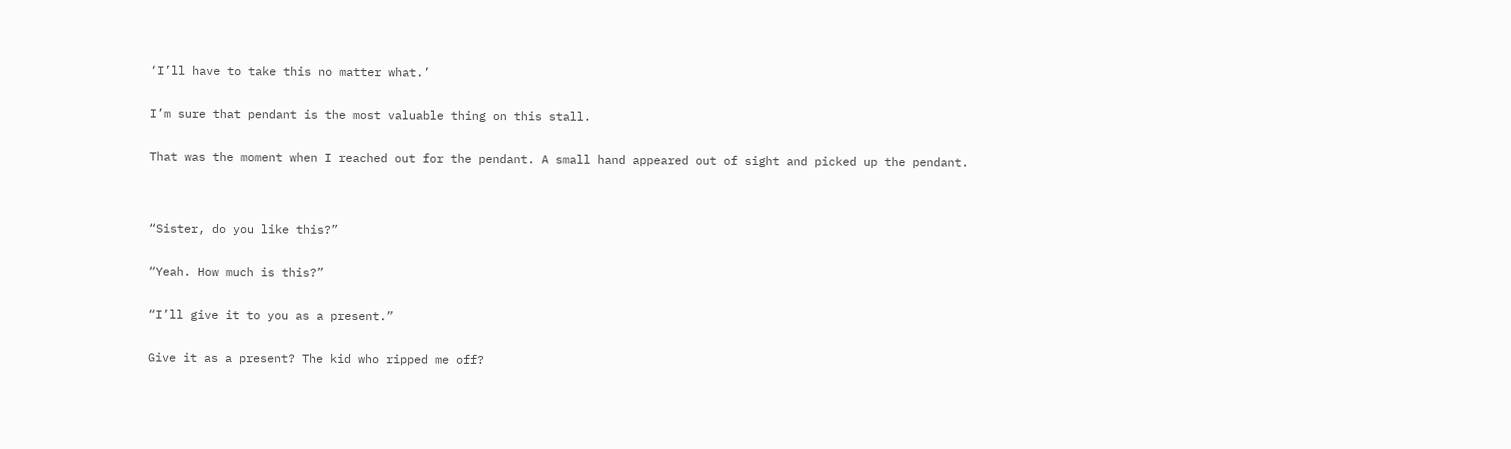‘I’ll have to take this no matter what.’


I’m sure that pendant is the most valuable thing on this stall.


That was the moment when I reached out for the pendant. A small hand appeared out of sight and picked up the pendant.




“Sister, do you like this?”


“Yeah. How much is this?”


“I’ll give it to you as a present.”


Give it as a present? The kid who ripped me off?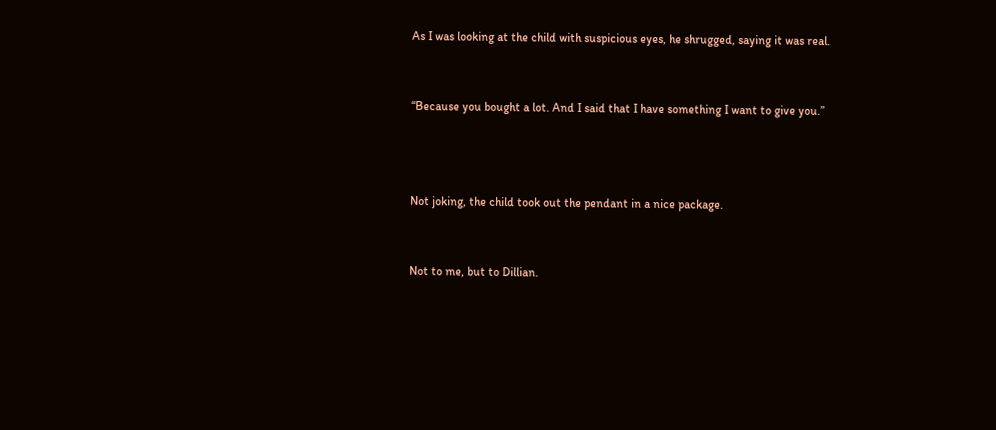As I was looking at the child with suspicious eyes, he shrugged, saying it was real.


“Because you bought a lot. And I said that I have something I want to give you.”



Not joking, the child took out the pendant in a nice package.


Not to me, but to Dillian.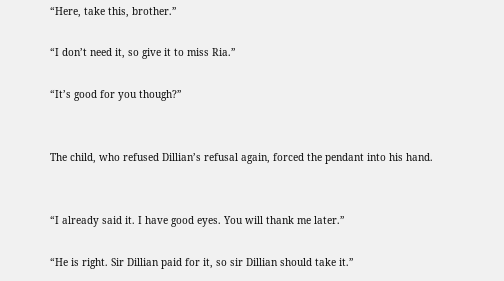“Here, take this, brother.”

“I don’t need it, so give it to miss Ria.”

“It’s good for you though?”


The child, who refused Dillian’s refusal again, forced the pendant into his hand.


“I already said it. I have good eyes. You will thank me later.”

“He is right. Sir Dillian paid for it, so sir Dillian should take it.”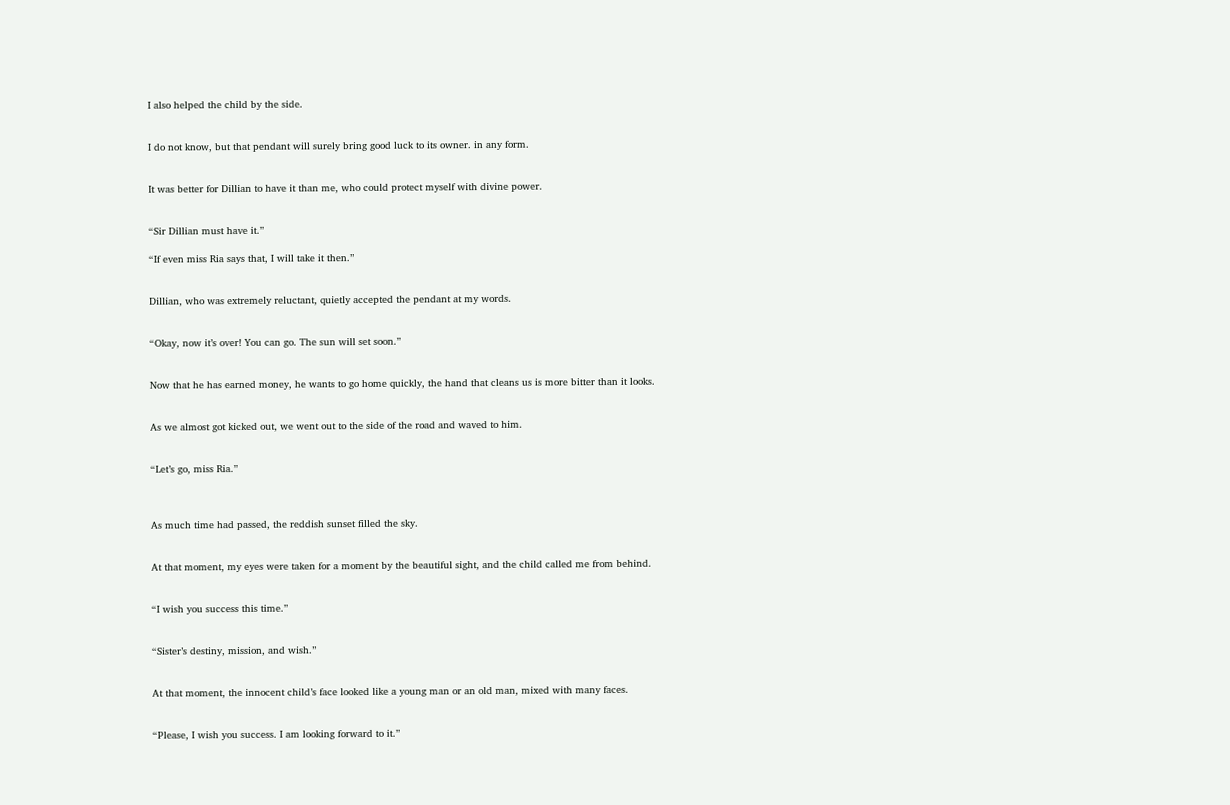I also helped the child by the side.


I do not know, but that pendant will surely bring good luck to its owner. in any form.


It was better for Dillian to have it than me, who could protect myself with divine power.


“Sir Dillian must have it.”

“If even miss Ria says that, I will take it then.”


Dillian, who was extremely reluctant, quietly accepted the pendant at my words.


“Okay, now it’s over! You can go. The sun will set soon.”


Now that he has earned money, he wants to go home quickly, the hand that cleans us is more bitter than it looks.


As we almost got kicked out, we went out to the side of the road and waved to him.


“Let’s go, miss Ria.”



As much time had passed, the reddish sunset filled the sky.


At that moment, my eyes were taken for a moment by the beautiful sight, and the child called me from behind.


“I wish you success this time.”


“Sister’s destiny, mission, and wish.”


At that moment, the innocent child’s face looked like a young man or an old man, mixed with many faces.


“Please, I wish you success. I am looking forward to it.”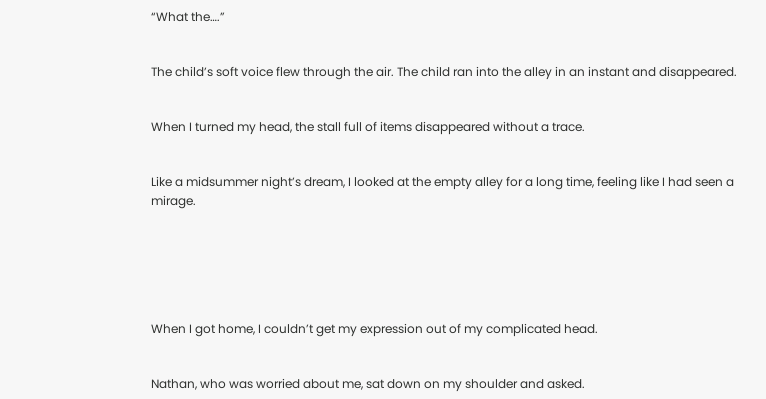“What the….”


The child’s soft voice flew through the air. The child ran into the alley in an instant and disappeared.


When I turned my head, the stall full of items disappeared without a trace.


Like a midsummer night’s dream, I looked at the empty alley for a long time, feeling like I had seen a mirage.






When I got home, I couldn’t get my expression out of my complicated head.


Nathan, who was worried about me, sat down on my shoulder and asked.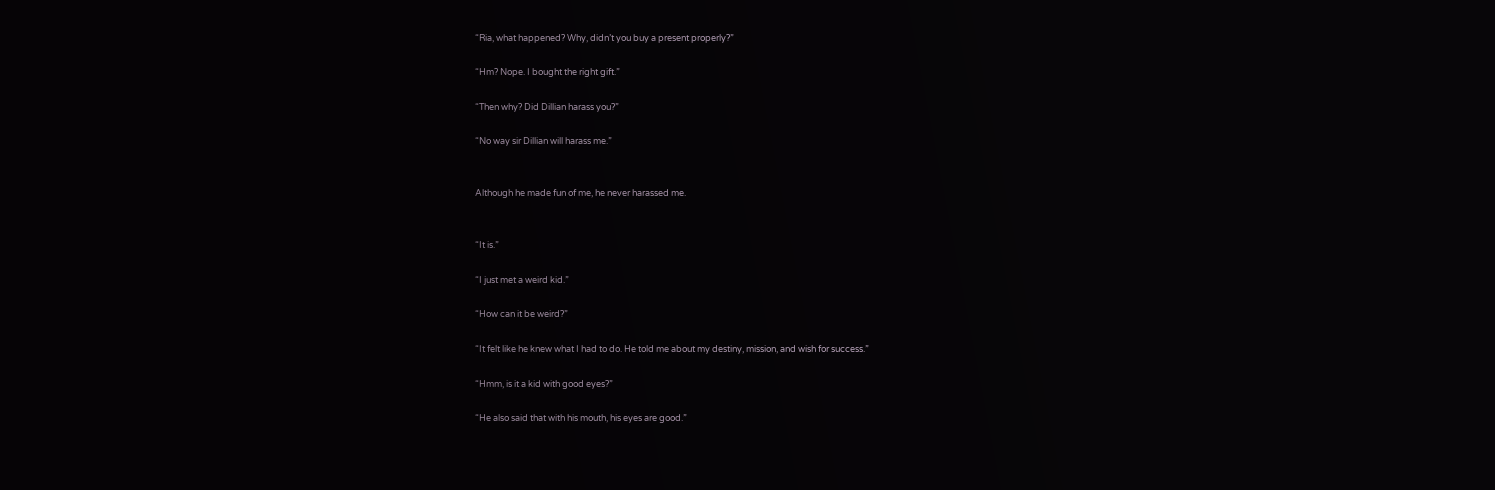“Ria, what happened? Why, didn’t you buy a present properly?”

“Hm? Nope. I bought the right gift.”

“Then why? Did Dillian harass you?”

“No way sir Dillian will harass me.”


Although he made fun of me, he never harassed me.


“It is.”

“I just met a weird kid.”

“How can it be weird?”

“It felt like he knew what I had to do. He told me about my destiny, mission, and wish for success.”

“Hmm, is it a kid with good eyes?”

“He also said that with his mouth, his eyes are good.”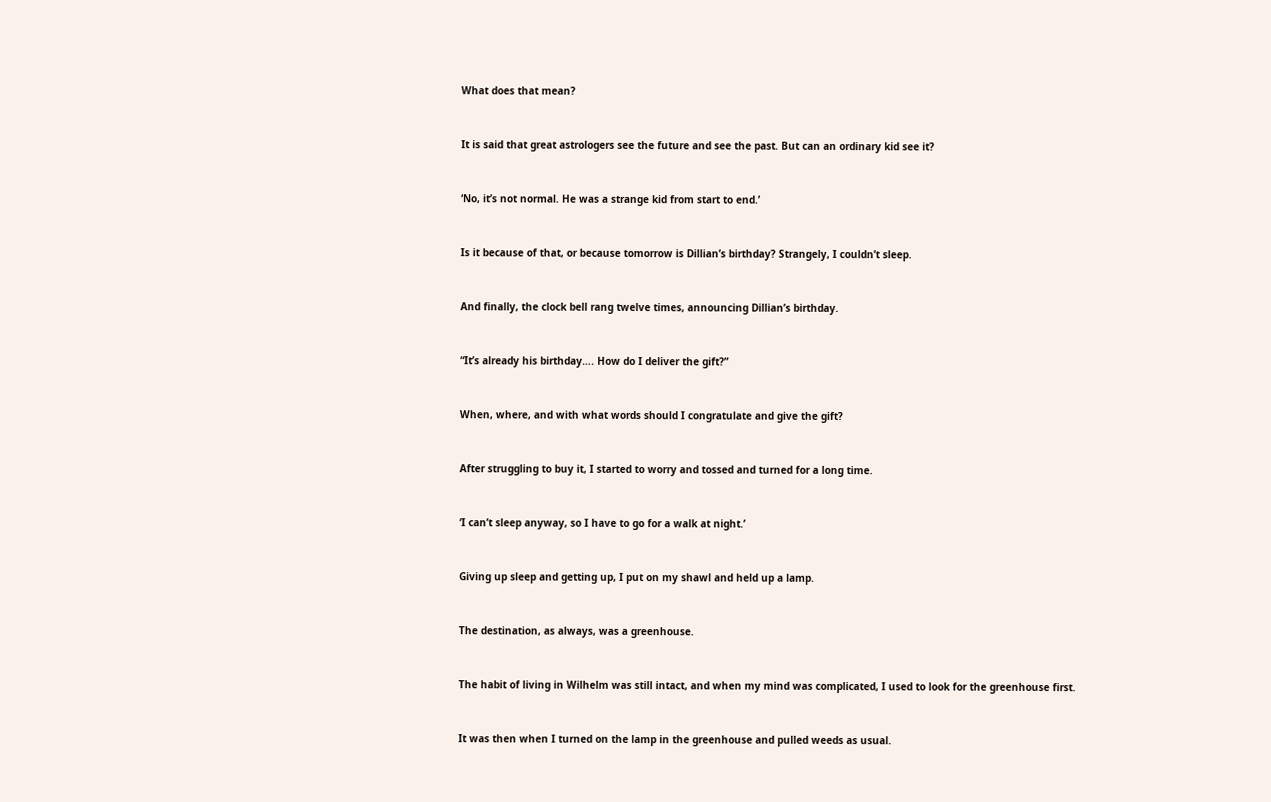What does that mean?


It is said that great astrologers see the future and see the past. But can an ordinary kid see it?


‘No, it’s not normal. He was a strange kid from start to end.’


Is it because of that, or because tomorrow is Dillian’s birthday? Strangely, I couldn’t sleep.


And finally, the clock bell rang twelve times, announcing Dillian’s birthday.


“It’s already his birthday…. How do I deliver the gift?”


When, where, and with what words should I congratulate and give the gift?


After struggling to buy it, I started to worry and tossed and turned for a long time.


‘I can’t sleep anyway, so I have to go for a walk at night.’


Giving up sleep and getting up, I put on my shawl and held up a lamp.


The destination, as always, was a greenhouse.


The habit of living in Wilhelm was still intact, and when my mind was complicated, I used to look for the greenhouse first.


It was then when I turned on the lamp in the greenhouse and pulled weeds as usual.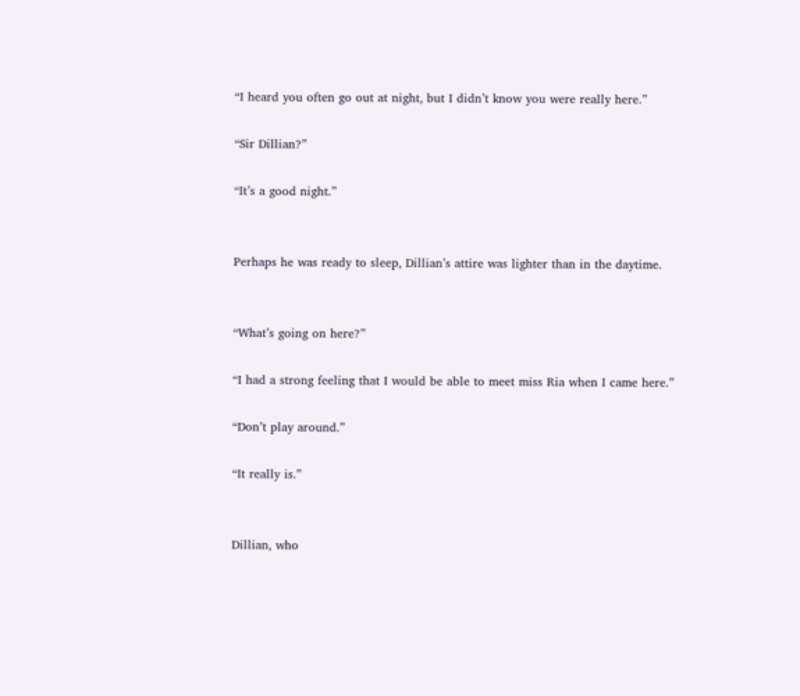“I heard you often go out at night, but I didn’t know you were really here.”

“Sir Dillian?”

“It’s a good night.”


Perhaps he was ready to sleep, Dillian’s attire was lighter than in the daytime.


“What’s going on here?”

“I had a strong feeling that I would be able to meet miss Ria when I came here.”

“Don’t play around.”

“It really is.”


Dillian, who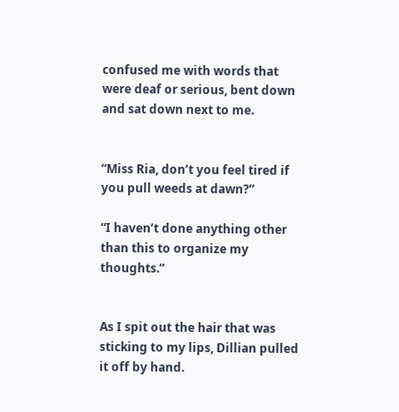confused me with words that were deaf or serious, bent down and sat down next to me.


“Miss Ria, don’t you feel tired if you pull weeds at dawn?”

“I haven’t done anything other than this to organize my thoughts.”


As I spit out the hair that was sticking to my lips, Dillian pulled it off by hand.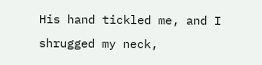His hand tickled me, and I shrugged my neck,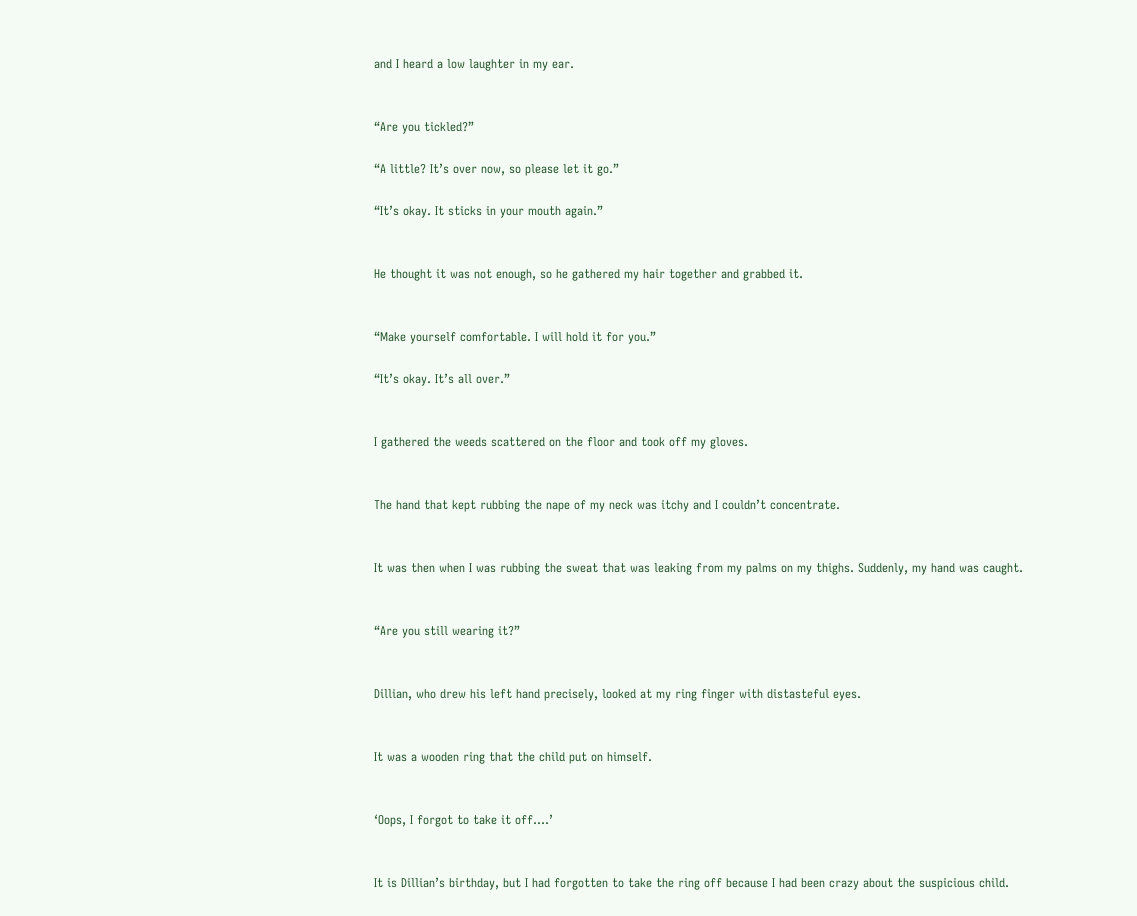and I heard a low laughter in my ear.


“Are you tickled?”

“A little? It’s over now, so please let it go.”

“It’s okay. It sticks in your mouth again.”


He thought it was not enough, so he gathered my hair together and grabbed it.


“Make yourself comfortable. I will hold it for you.”

“It’s okay. It’s all over.”


I gathered the weeds scattered on the floor and took off my gloves.


The hand that kept rubbing the nape of my neck was itchy and I couldn’t concentrate.


It was then when I was rubbing the sweat that was leaking from my palms on my thighs. Suddenly, my hand was caught.


“Are you still wearing it?”


Dillian, who drew his left hand precisely, looked at my ring finger with distasteful eyes.


It was a wooden ring that the child put on himself.


‘Oops, I forgot to take it off….’


It is Dillian’s birthday, but I had forgotten to take the ring off because I had been crazy about the suspicious child.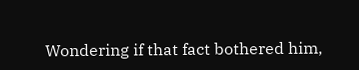Wondering if that fact bothered him,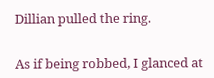Dillian pulled the ring.


As if being robbed, I glanced at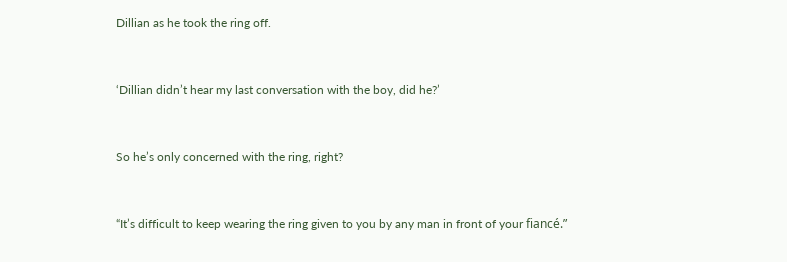Dillian as he took the ring off.


‘Dillian didn’t hear my last conversation with the boy, did he?’


So he’s only concerned with the ring, right?


“It’s difficult to keep wearing the ring given to you by any man in front of your fiancé.”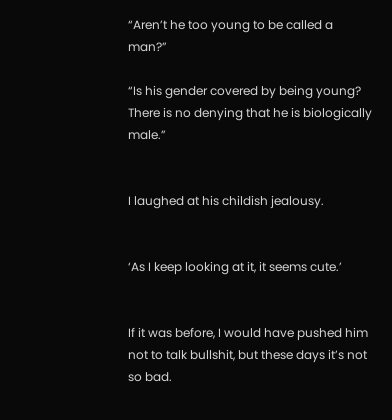“Aren’t he too young to be called a man?”

“Is his gender covered by being young? There is no denying that he is biologically male.”


I laughed at his childish jealousy.


‘As I keep looking at it, it seems cute.’


If it was before, I would have pushed him not to talk bullshit, but these days it’s not so bad.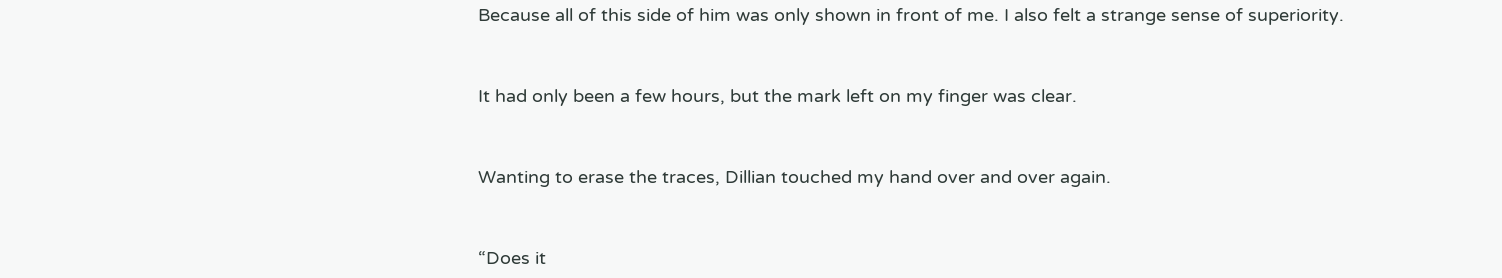Because all of this side of him was only shown in front of me. I also felt a strange sense of superiority.


It had only been a few hours, but the mark left on my finger was clear.


Wanting to erase the traces, Dillian touched my hand over and over again.


“Does it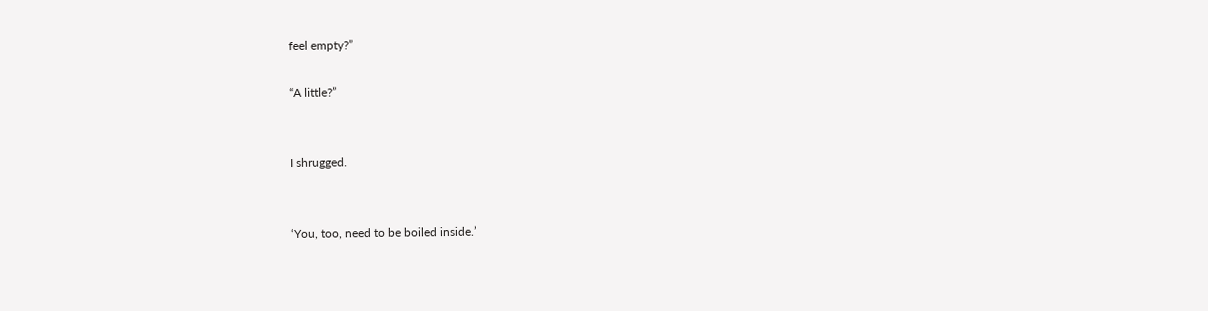feel empty?”

“A little?”


I shrugged.


‘You, too, need to be boiled inside.’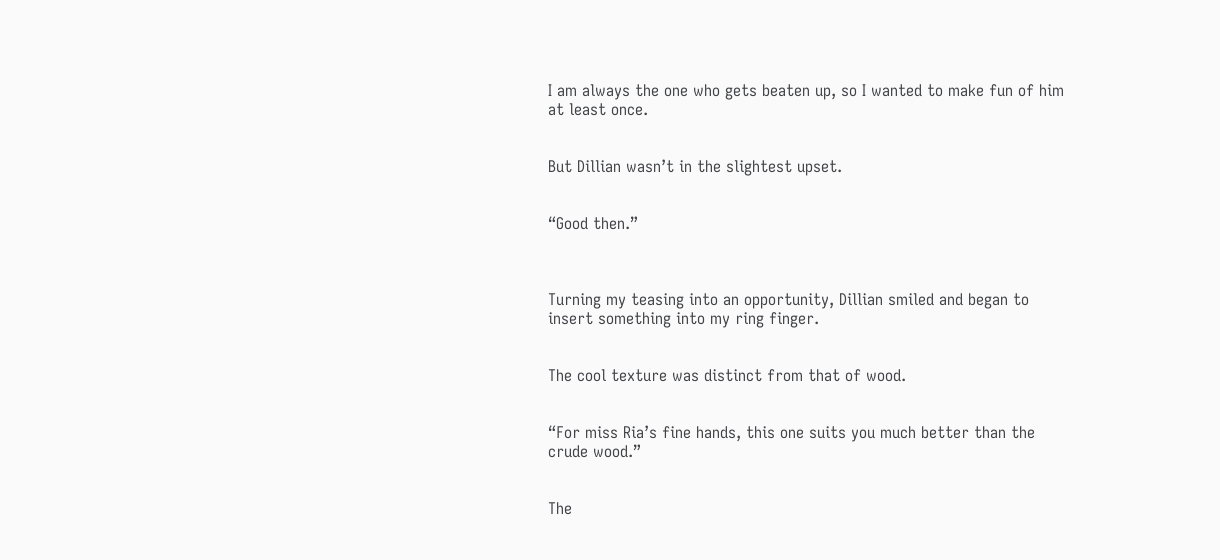I am always the one who gets beaten up, so I wanted to make fun of him at least once.


But Dillian wasn’t in the slightest upset.


“Good then.”



Turning my teasing into an opportunity, Dillian smiled and began to insert something into my ring finger.


The cool texture was distinct from that of wood.


“For miss Ria’s fine hands, this one suits you much better than the crude wood.”


The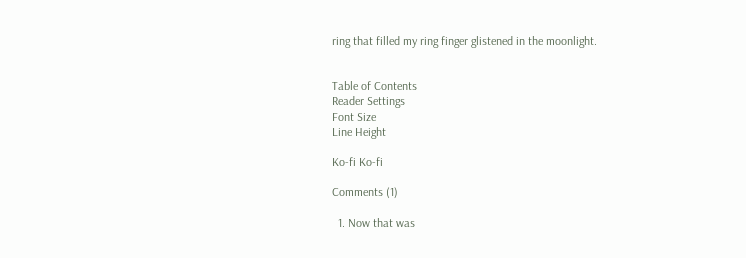ring that filled my ring finger glistened in the moonlight.


Table of Contents
Reader Settings
Font Size
Line Height

Ko-fi Ko-fi

Comments (1)

  1. Now that was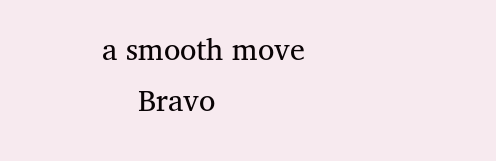a smooth move
    Bravo